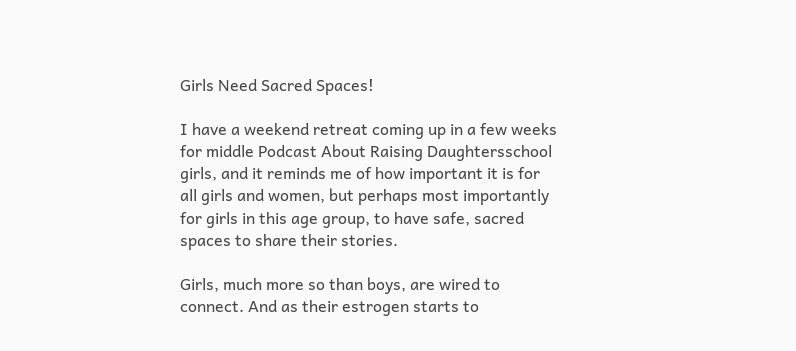Girls Need Sacred Spaces!

I have a weekend retreat coming up in a few weeks for middle Podcast About Raising Daughtersschool girls, and it reminds me of how important it is for all girls and women, but perhaps most importantly for girls in this age group, to have safe, sacred spaces to share their stories.

Girls, much more so than boys, are wired to connect. And as their estrogen starts to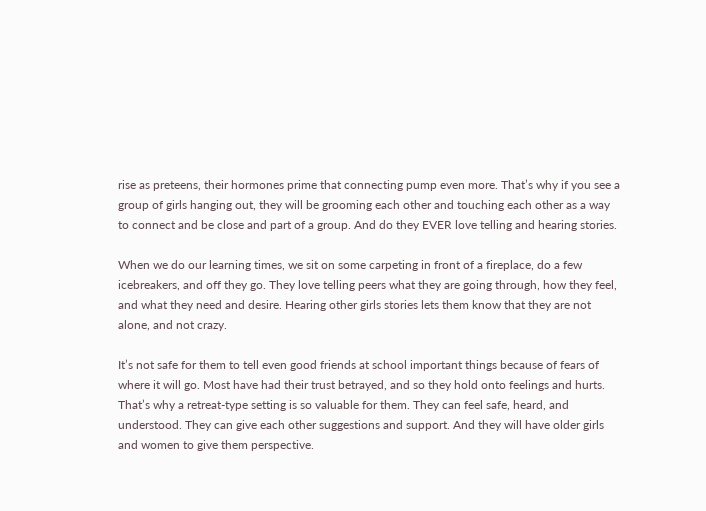rise as preteens, their hormones prime that connecting pump even more. That’s why if you see a group of girls hanging out, they will be grooming each other and touching each other as a way to connect and be close and part of a group. And do they EVER love telling and hearing stories.

When we do our learning times, we sit on some carpeting in front of a fireplace, do a few icebreakers, and off they go. They love telling peers what they are going through, how they feel, and what they need and desire. Hearing other girls stories lets them know that they are not alone, and not crazy.

It’s not safe for them to tell even good friends at school important things because of fears of where it will go. Most have had their trust betrayed, and so they hold onto feelings and hurts. That’s why a retreat-type setting is so valuable for them. They can feel safe, heard, and understood. They can give each other suggestions and support. And they will have older girls and women to give them perspective.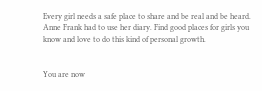Every girl needs a safe place to share and be real and be heard. Anne Frank had to use her diary. Find good places for girls you know and love to do this kind of personal growth.


You are now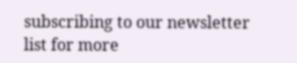subscribing to our newsletter list for more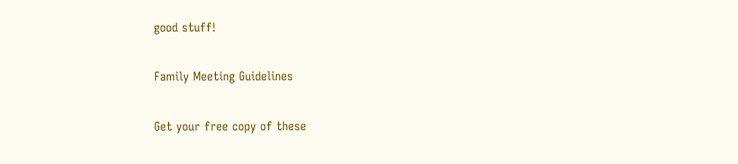good stuff!

Family Meeting Guidelines

Get your free copy of these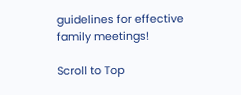guidelines for effective family meetings!

Scroll to Top